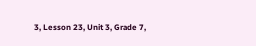3, Lesson 23, Unit 3, Grade 7,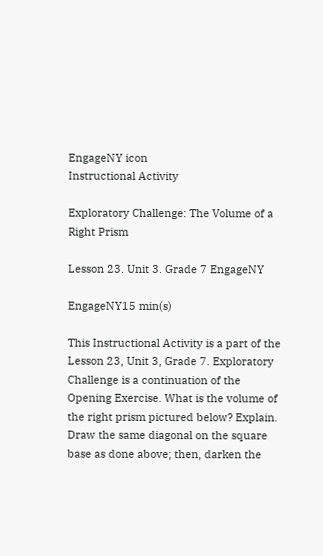EngageNY icon
Instructional Activity

Exploratory Challenge: The Volume of a Right Prism

Lesson 23. Unit 3. Grade 7 EngageNY

EngageNY15 min(s)

This Instructional Activity is a part of the Lesson 23, Unit 3, Grade 7. Exploratory Challenge is a continuation of the Opening Exercise. What is the volume of the right prism pictured below? Explain. Draw the same diagonal on the square base as done above; then, darken the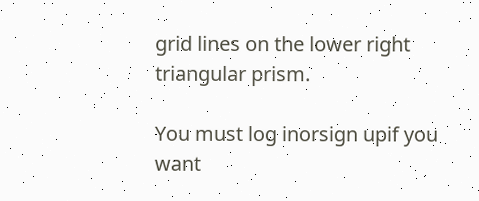grid lines on the lower right triangular prism.

You must log inorsign upif you want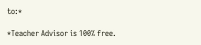to:*

*Teacher Advisor is 100% free.